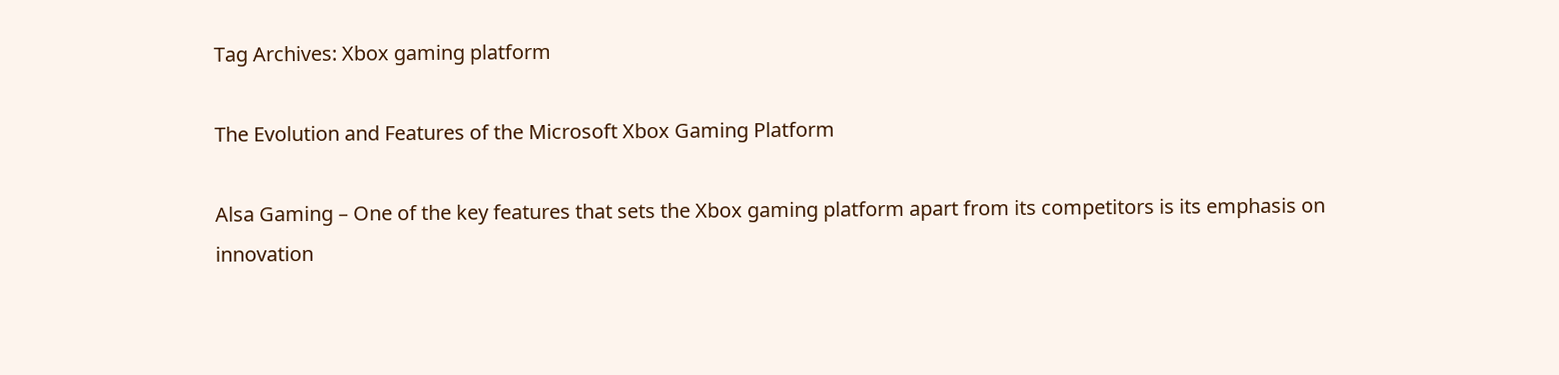Tag Archives: Xbox gaming platform

The Evolution and Features of the Microsoft Xbox Gaming Platform

Alsa Gaming – One of the key features that sets the Xbox gaming platform apart from its competitors is its emphasis on innovation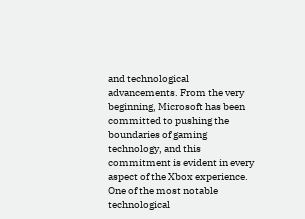and technological advancements. From the very beginning, Microsoft has been committed to pushing the boundaries of gaming technology, and this commitment is evident in every aspect of the Xbox experience. One of the most notable technological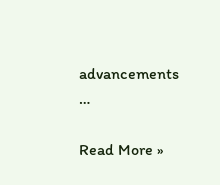advancements …

Read More »